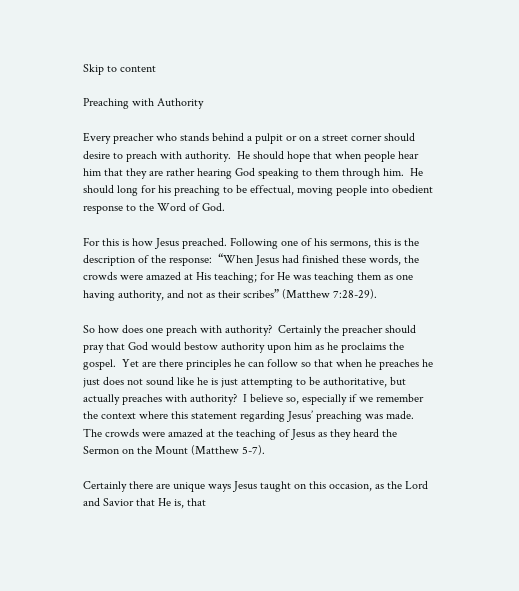Skip to content

Preaching with Authority

Every preacher who stands behind a pulpit or on a street corner should desire to preach with authority.  He should hope that when people hear him that they are rather hearing God speaking to them through him.  He should long for his preaching to be effectual, moving people into obedient response to the Word of God.

For this is how Jesus preached. Following one of his sermons, this is the description of the response:  “When Jesus had finished these words, the crowds were amazed at His teaching; for He was teaching them as one having authority, and not as their scribes” (Matthew 7:28-29).

So how does one preach with authority?  Certainly the preacher should pray that God would bestow authority upon him as he proclaims the gospel.  Yet are there principles he can follow so that when he preaches he just does not sound like he is just attempting to be authoritative, but actually preaches with authority?  I believe so, especially if we remember the context where this statement regarding Jesus’ preaching was made.  The crowds were amazed at the teaching of Jesus as they heard the Sermon on the Mount (Matthew 5-7).

Certainly there are unique ways Jesus taught on this occasion, as the Lord and Savior that He is, that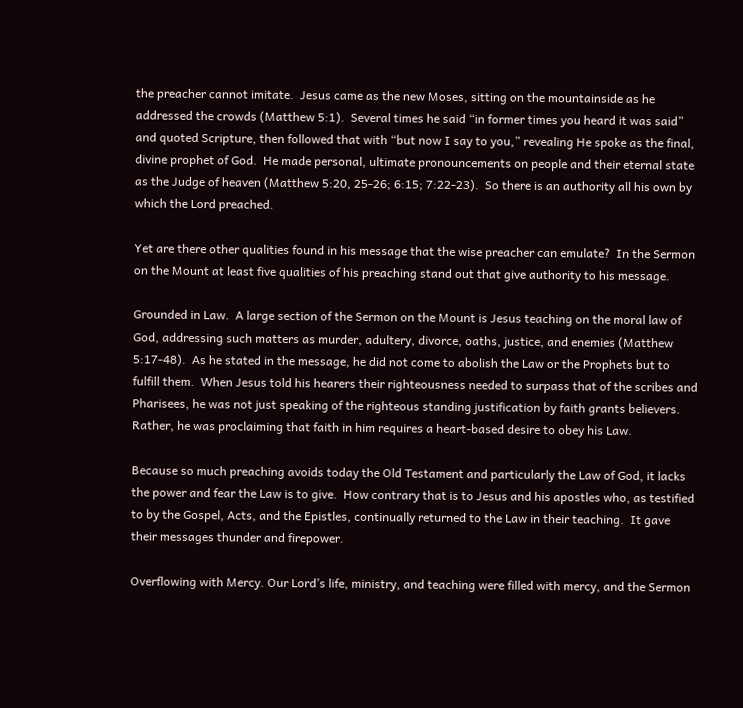the preacher cannot imitate.  Jesus came as the new Moses, sitting on the mountainside as he addressed the crowds (Matthew 5:1).  Several times he said “in former times you heard it was said” and quoted Scripture, then followed that with “but now I say to you,” revealing He spoke as the final, divine prophet of God.  He made personal, ultimate pronouncements on people and their eternal state as the Judge of heaven (Matthew 5:20, 25-26; 6:15; 7:22-23).  So there is an authority all his own by which the Lord preached.

Yet are there other qualities found in his message that the wise preacher can emulate?  In the Sermon on the Mount at least five qualities of his preaching stand out that give authority to his message.

Grounded in Law.  A large section of the Sermon on the Mount is Jesus teaching on the moral law of God, addressing such matters as murder, adultery, divorce, oaths, justice, and enemies (Matthew 5:17-48).  As he stated in the message, he did not come to abolish the Law or the Prophets but to fulfill them.  When Jesus told his hearers their righteousness needed to surpass that of the scribes and Pharisees, he was not just speaking of the righteous standing justification by faith grants believers.  Rather, he was proclaiming that faith in him requires a heart-based desire to obey his Law.

Because so much preaching avoids today the Old Testament and particularly the Law of God, it lacks the power and fear the Law is to give.  How contrary that is to Jesus and his apostles who, as testified to by the Gospel, Acts, and the Epistles, continually returned to the Law in their teaching.  It gave their messages thunder and firepower.

Overflowing with Mercy. Our Lord’s life, ministry, and teaching were filled with mercy, and the Sermon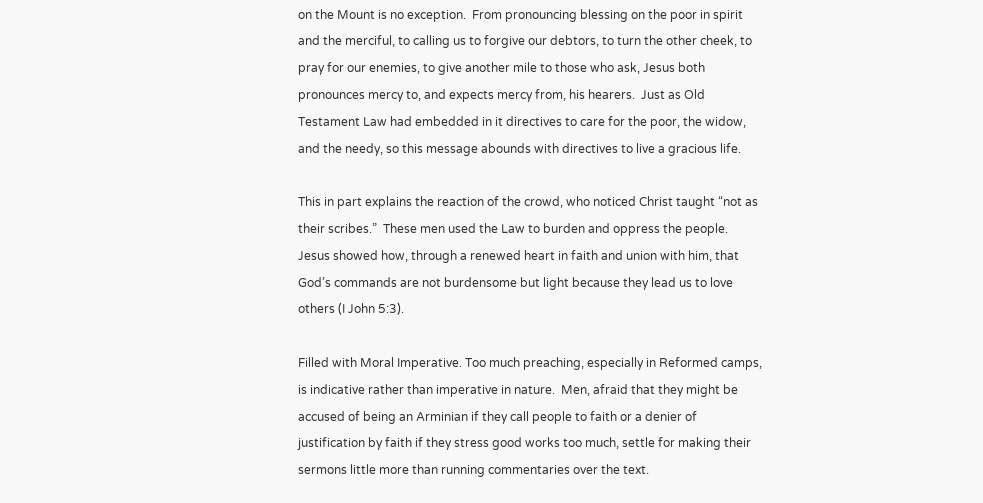on the Mount is no exception.  From pronouncing blessing on the poor in spirit and the merciful, to calling us to forgive our debtors, to turn the other cheek, to pray for our enemies, to give another mile to those who ask, Jesus both pronounces mercy to, and expects mercy from, his hearers.  Just as Old Testament Law had embedded in it directives to care for the poor, the widow, and the needy, so this message abounds with directives to live a gracious life.

This in part explains the reaction of the crowd, who noticed Christ taught “not as their scribes.”  These men used the Law to burden and oppress the people.  Jesus showed how, through a renewed heart in faith and union with him, that God’s commands are not burdensome but light because they lead us to love others (I John 5:3).

Filled with Moral Imperative. Too much preaching, especially in Reformed camps, is indicative rather than imperative in nature.  Men, afraid that they might be accused of being an Arminian if they call people to faith or a denier of justification by faith if they stress good works too much, settle for making their sermons little more than running commentaries over the text.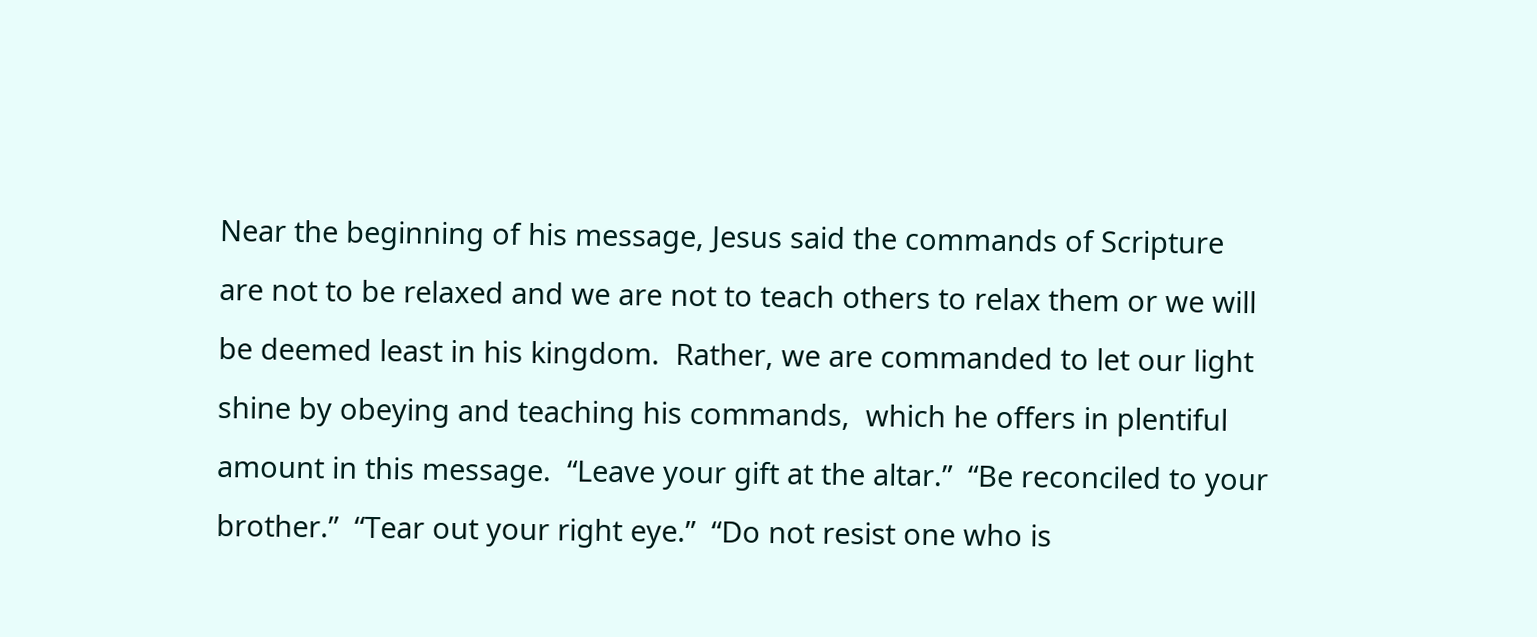Near the beginning of his message, Jesus said the commands of Scripture are not to be relaxed and we are not to teach others to relax them or we will be deemed least in his kingdom.  Rather, we are commanded to let our light shine by obeying and teaching his commands,  which he offers in plentiful amount in this message.  “Leave your gift at the altar.”  “Be reconciled to your brother.”  “Tear out your right eye.”  “Do not resist one who is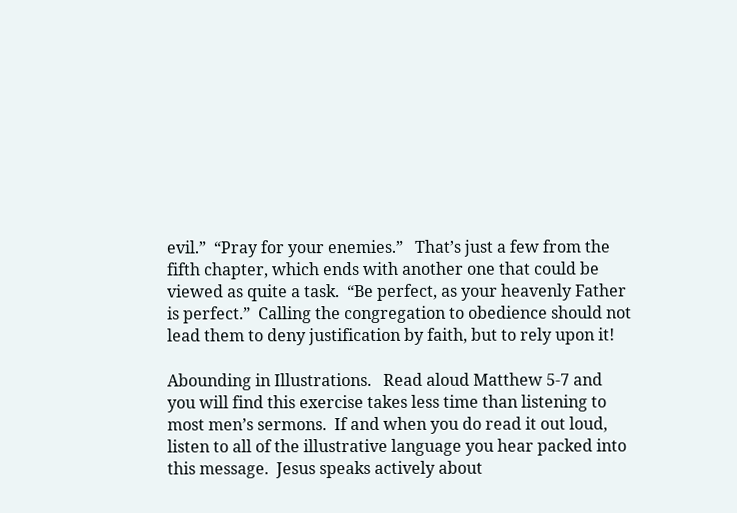evil.”  “Pray for your enemies.”   That’s just a few from the fifth chapter, which ends with another one that could be viewed as quite a task.  “Be perfect, as your heavenly Father is perfect.”  Calling the congregation to obedience should not lead them to deny justification by faith, but to rely upon it!

Abounding in Illustrations.   Read aloud Matthew 5-7 and you will find this exercise takes less time than listening to most men’s sermons.  If and when you do read it out loud, listen to all of the illustrative language you hear packed into this message.  Jesus speaks actively about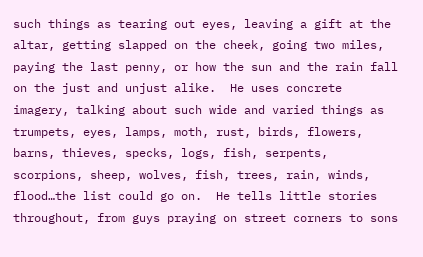such things as tearing out eyes, leaving a gift at the altar, getting slapped on the cheek, going two miles, paying the last penny, or how the sun and the rain fall on the just and unjust alike.  He uses concrete imagery, talking about such wide and varied things as trumpets, eyes, lamps, moth, rust, birds, flowers, barns, thieves, specks, logs, fish, serpents, scorpions, sheep, wolves, fish, trees, rain, winds, flood…the list could go on.  He tells little stories throughout, from guys praying on street corners to sons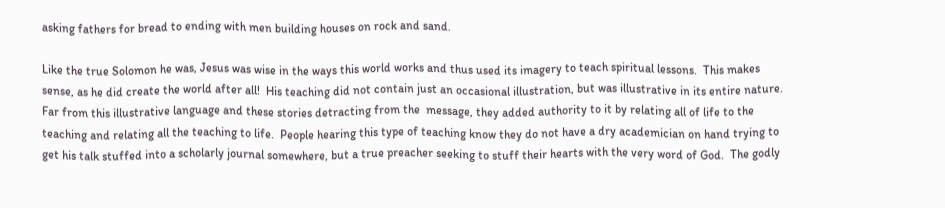asking fathers for bread to ending with men building houses on rock and sand.

Like the true Solomon he was, Jesus was wise in the ways this world works and thus used its imagery to teach spiritual lessons.  This makes sense, as he did create the world after all!  His teaching did not contain just an occasional illustration, but was illustrative in its entire nature.  Far from this illustrative language and these stories detracting from the  message, they added authority to it by relating all of life to the teaching and relating all the teaching to life.  People hearing this type of teaching know they do not have a dry academician on hand trying to get his talk stuffed into a scholarly journal somewhere, but a true preacher seeking to stuff their hearts with the very word of God.  The godly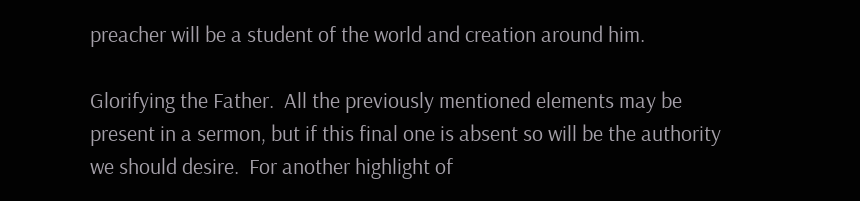preacher will be a student of the world and creation around him.

Glorifying the Father.  All the previously mentioned elements may be present in a sermon, but if this final one is absent so will be the authority we should desire.  For another highlight of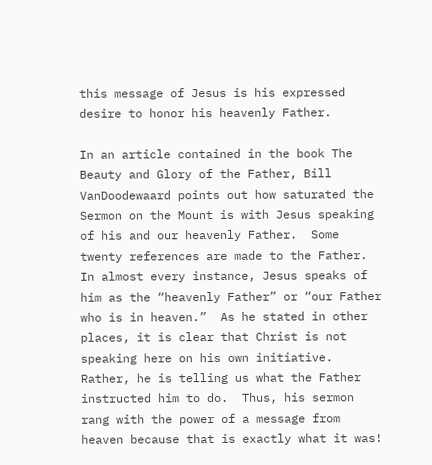this message of Jesus is his expressed desire to honor his heavenly Father.

In an article contained in the book The Beauty and Glory of the Father, Bill VanDoodewaard points out how saturated the Sermon on the Mount is with Jesus speaking of his and our heavenly Father.  Some twenty references are made to the Father.  In almost every instance, Jesus speaks of him as the “heavenly Father” or “our Father who is in heaven.”  As he stated in other places, it is clear that Christ is not speaking here on his own initiative.  Rather, he is telling us what the Father instructed him to do.  Thus, his sermon rang with the power of a message from heaven because that is exactly what it was!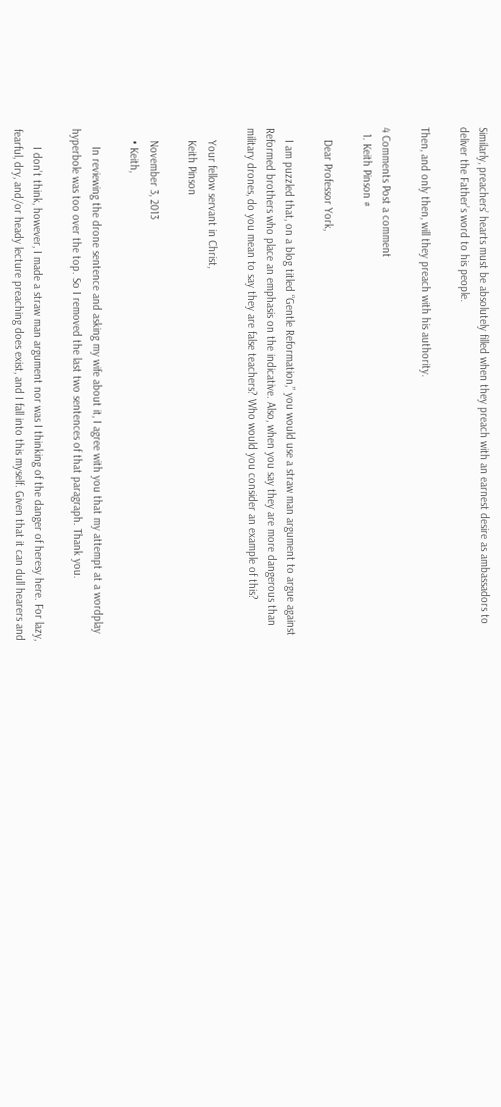Similarly, preachers’ hearts must be absolutely filled when they preach with an earnest desire as ambassadors to deliver the Father’s word to his people.

Then, and only then, will they preach with his authority.

4 Comments Post a comment
  1. Keith Pinson #

    Dear Professor York,

    I am puzzled that, on a blog titled “Gentle Reformation,” you would use a straw man argument to argue against Reformed brothers who place an emphasis on the indicative. Also, when you say they are more dangerous than military drones, do you mean to say they are false teachers? Who would you consider an example of this?

    Your fellow servant in Christ,
    Keith Pinson

    November 3, 2013
    • Keith,

      In reviewing the drone sentence and asking my wife about it, I agree with you that my attempt at a wordplay hyperbole was too over the top. So I removed the last two sentences of that paragraph. Thank you.

      I don’t think, however, I made a straw man argument nor was I thinking of the danger of heresy here. For lazy, fearful, dry, and/or heady lecture preaching does exist, and I fall into this myself. Given that it can dull hearers and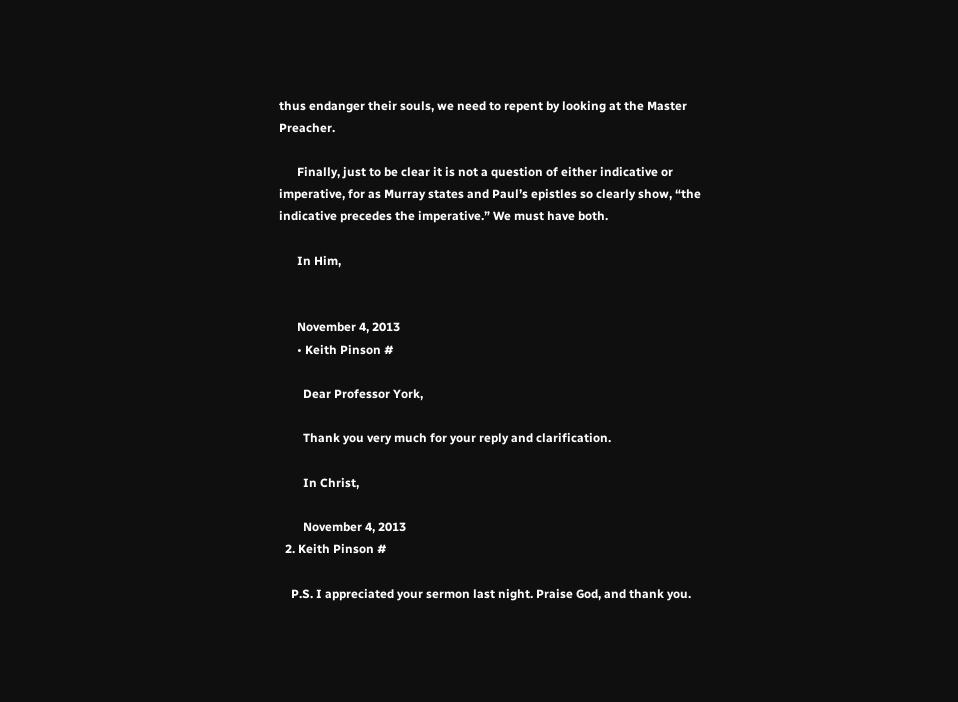thus endanger their souls, we need to repent by looking at the Master Preacher.

      Finally, just to be clear it is not a question of either indicative or imperative, for as Murray states and Paul’s epistles so clearly show, “the indicative precedes the imperative.” We must have both.

      In Him,


      November 4, 2013
      • Keith Pinson #

        Dear Professor York,

        Thank you very much for your reply and clarification.

        In Christ,

        November 4, 2013
  2. Keith Pinson #

    P.S. I appreciated your sermon last night. Praise God, and thank you.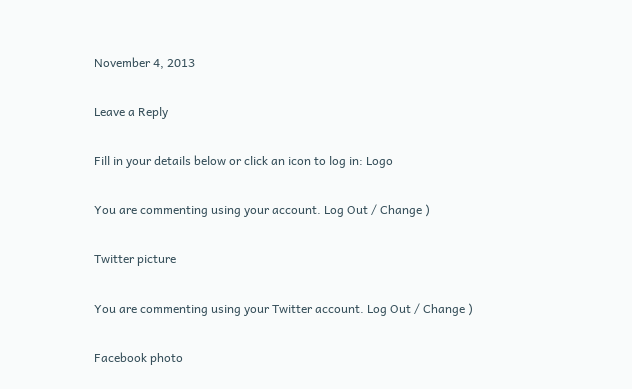November 4, 2013

Leave a Reply

Fill in your details below or click an icon to log in: Logo

You are commenting using your account. Log Out / Change )

Twitter picture

You are commenting using your Twitter account. Log Out / Change )

Facebook photo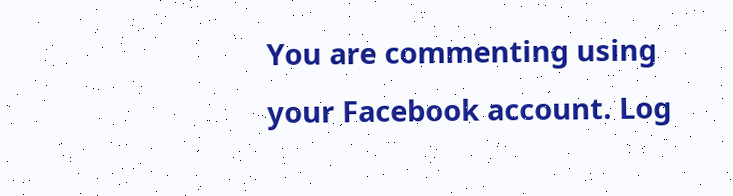You are commenting using your Facebook account. Log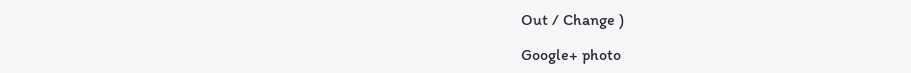Out / Change )

Google+ photo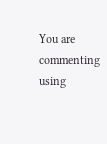You are commenting using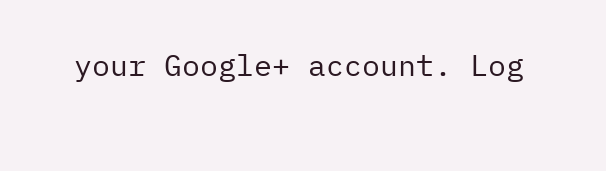your Google+ account. Log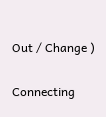Out / Change )

Connecting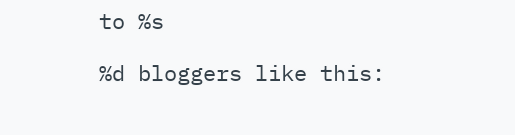to %s

%d bloggers like this: